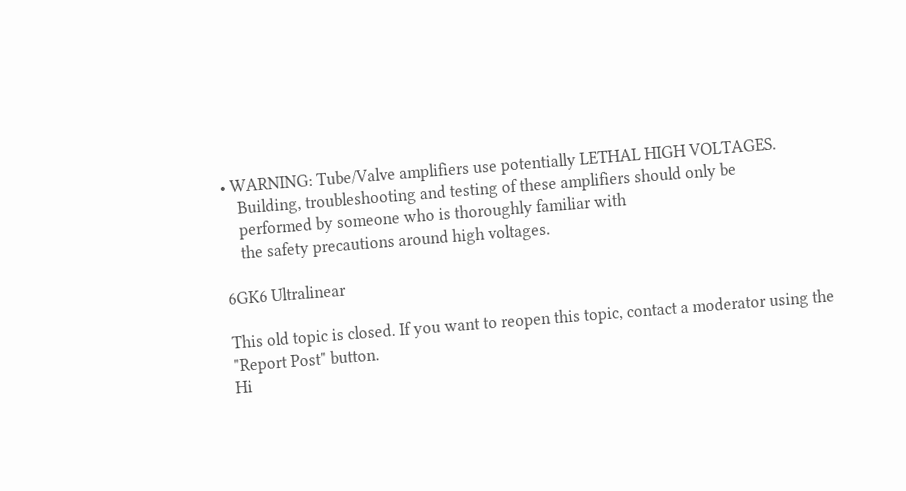• WARNING: Tube/Valve amplifiers use potentially LETHAL HIGH VOLTAGES.
    Building, troubleshooting and testing of these amplifiers should only be
    performed by someone who is thoroughly familiar with
    the safety precautions around high voltages.

6GK6 Ultralinear

This old topic is closed. If you want to reopen this topic, contact a moderator using the "Report Post" button.
Hi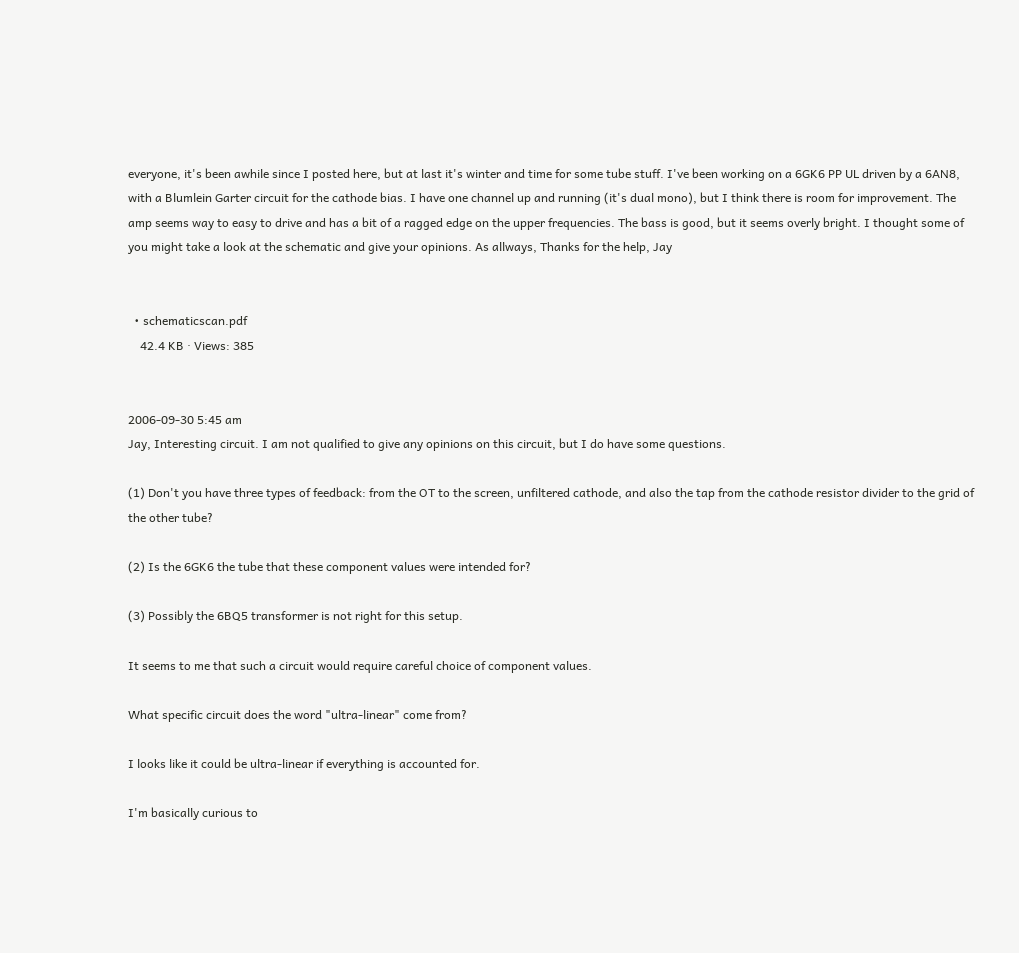everyone, it's been awhile since I posted here, but at last it's winter and time for some tube stuff. I've been working on a 6GK6 PP UL driven by a 6AN8, with a Blumlein Garter circuit for the cathode bias. I have one channel up and running (it's dual mono), but I think there is room for improvement. The amp seems way to easy to drive and has a bit of a ragged edge on the upper frequencies. The bass is good, but it seems overly bright. I thought some of you might take a look at the schematic and give your opinions. As allways, Thanks for the help, Jay


  • schematicscan.pdf
    42.4 KB · Views: 385


2006-09-30 5:45 am
Jay, Interesting circuit. I am not qualified to give any opinions on this circuit, but I do have some questions.

(1) Don't you have three types of feedback: from the OT to the screen, unfiltered cathode, and also the tap from the cathode resistor divider to the grid of the other tube?

(2) Is the 6GK6 the tube that these component values were intended for?

(3) Possibly the 6BQ5 transformer is not right for this setup.

It seems to me that such a circuit would require careful choice of component values.

What specific circuit does the word "ultra-linear" come from?

I looks like it could be ultra-linear if everything is accounted for.

I'm basically curious to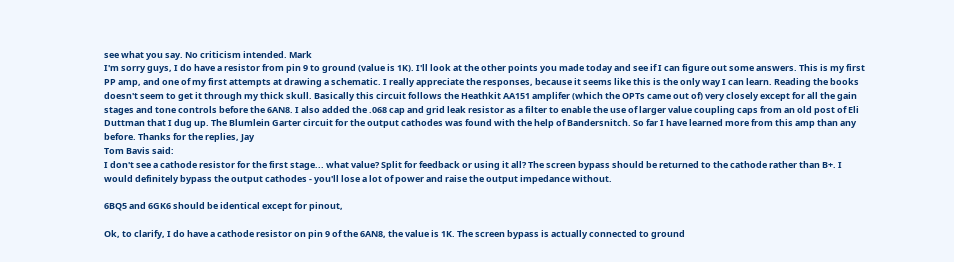see what you say. No criticism intended. Mark
I'm sorry guys, I do have a resistor from pin 9 to ground (value is 1K). I'll look at the other points you made today and see if I can figure out some answers. This is my first PP amp, and one of my first attempts at drawing a schematic. I really appreciate the responses, because it seems like this is the only way I can learn. Reading the books doesn't seem to get it through my thick skull. Basically this circuit follows the Heathkit AA151 amplifer (which the OPTs came out of) very closely except for all the gain stages and tone controls before the 6AN8. I also added the .068 cap and grid leak resistor as a filter to enable the use of larger value coupling caps from an old post of Eli Duttman that I dug up. The Blumlein Garter circuit for the output cathodes was found with the help of Bandersnitch. So far I have learned more from this amp than any before. Thanks for the replies, Jay
Tom Bavis said:
I don't see a cathode resistor for the first stage... what value? Split for feedback or using it all? The screen bypass should be returned to the cathode rather than B+. I would definitely bypass the output cathodes - you'll lose a lot of power and raise the output impedance without.

6BQ5 and 6GK6 should be identical except for pinout,

Ok, to clarify, I do have a cathode resistor on pin 9 of the 6AN8, the value is 1K. The screen bypass is actually connected to ground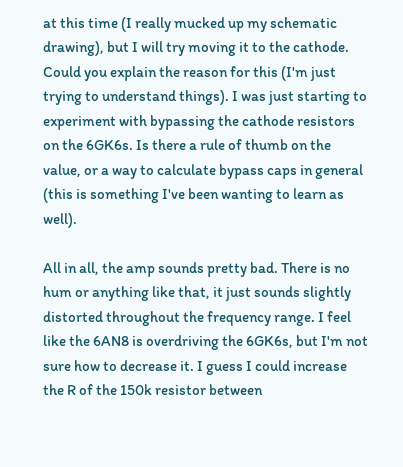at this time (I really mucked up my schematic drawing), but I will try moving it to the cathode. Could you explain the reason for this (I'm just trying to understand things). I was just starting to experiment with bypassing the cathode resistors on the 6GK6s. Is there a rule of thumb on the value, or a way to calculate bypass caps in general (this is something I've been wanting to learn as well).

All in all, the amp sounds pretty bad. There is no hum or anything like that, it just sounds slightly distorted throughout the frequency range. I feel like the 6AN8 is overdriving the 6GK6s, but I'm not sure how to decrease it. I guess I could increase the R of the 150k resistor between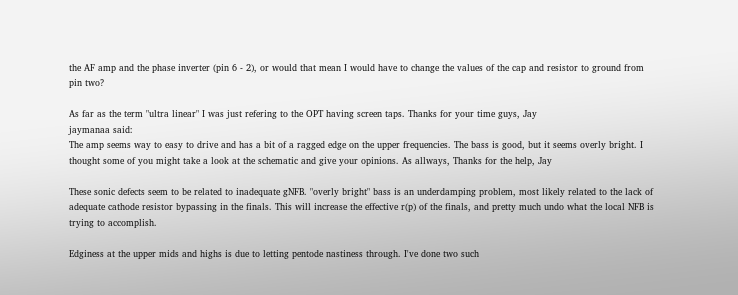the AF amp and the phase inverter (pin 6 - 2), or would that mean I would have to change the values of the cap and resistor to ground from pin two?

As far as the term "ultra linear" I was just refering to the OPT having screen taps. Thanks for your time guys, Jay
jaymanaa said:
The amp seems way to easy to drive and has a bit of a ragged edge on the upper frequencies. The bass is good, but it seems overly bright. I thought some of you might take a look at the schematic and give your opinions. As allways, Thanks for the help, Jay

These sonic defects seem to be related to inadequate gNFB. "overly bright" bass is an underdamping problem, most likely related to the lack of adequate cathode resistor bypassing in the finals. This will increase the effective r(p) of the finals, and pretty much undo what the local NFB is trying to accomplish.

Edginess at the upper mids and highs is due to letting pentode nastiness through. I've done two such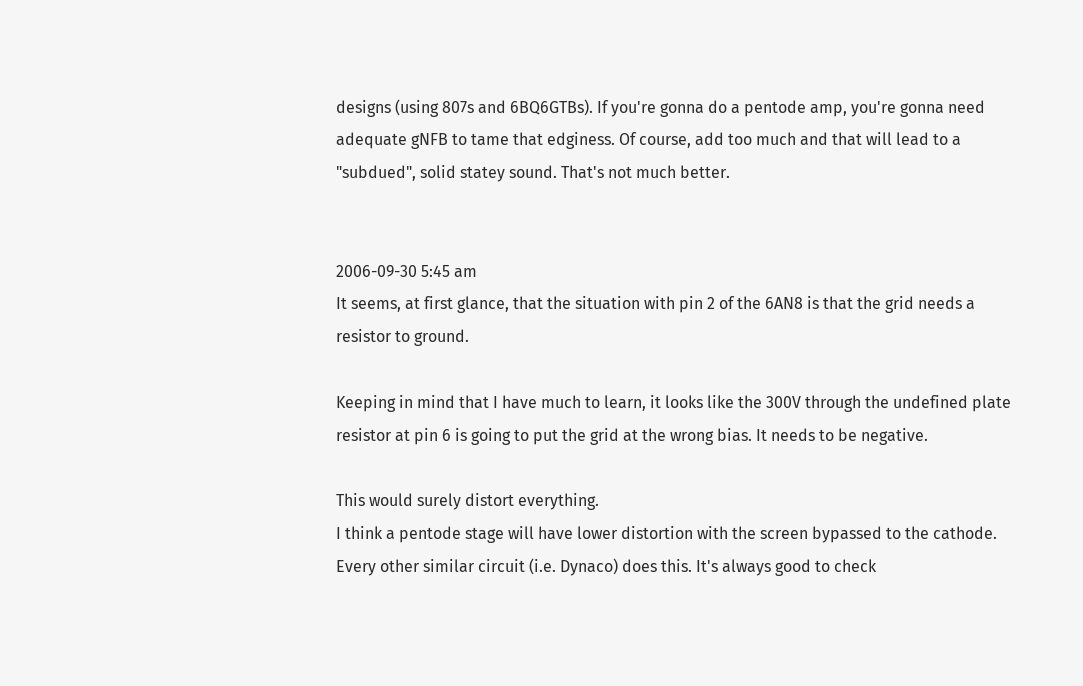designs (using 807s and 6BQ6GTBs). If you're gonna do a pentode amp, you're gonna need adequate gNFB to tame that edginess. Of course, add too much and that will lead to a "subdued", solid statey sound. That's not much better.


2006-09-30 5:45 am
It seems, at first glance, that the situation with pin 2 of the 6AN8 is that the grid needs a resistor to ground.

Keeping in mind that I have much to learn, it looks like the 300V through the undefined plate resistor at pin 6 is going to put the grid at the wrong bias. It needs to be negative.

This would surely distort everything.
I think a pentode stage will have lower distortion with the screen bypassed to the cathode. Every other similar circuit (i.e. Dynaco) does this. It's always good to check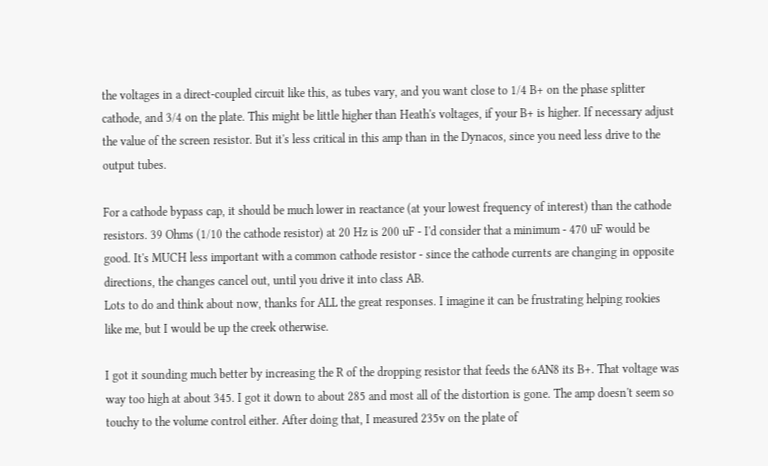the voltages in a direct-coupled circuit like this, as tubes vary, and you want close to 1/4 B+ on the phase splitter cathode, and 3/4 on the plate. This might be little higher than Heath's voltages, if your B+ is higher. If necessary adjust the value of the screen resistor. But it's less critical in this amp than in the Dynacos, since you need less drive to the output tubes.

For a cathode bypass cap, it should be much lower in reactance (at your lowest frequency of interest) than the cathode resistors. 39 Ohms (1/10 the cathode resistor) at 20 Hz is 200 uF - I'd consider that a minimum - 470 uF would be good. It's MUCH less important with a common cathode resistor - since the cathode currents are changing in opposite directions, the changes cancel out, until you drive it into class AB.
Lots to do and think about now, thanks for ALL the great responses. I imagine it can be frustrating helping rookies like me, but I would be up the creek otherwise.

I got it sounding much better by increasing the R of the dropping resistor that feeds the 6AN8 its B+. That voltage was way too high at about 345. I got it down to about 285 and most all of the distortion is gone. The amp doesn't seem so touchy to the volume control either. After doing that, I measured 235v on the plate of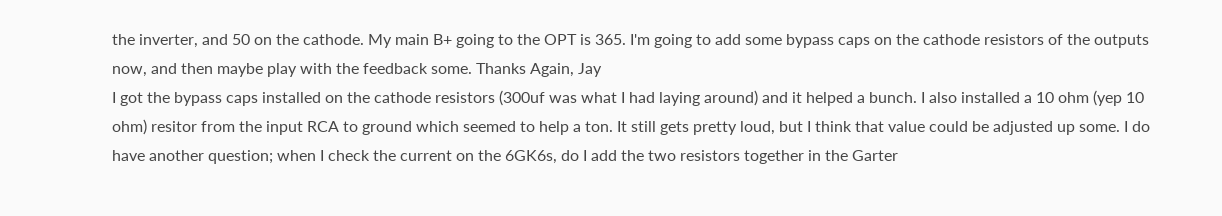the inverter, and 50 on the cathode. My main B+ going to the OPT is 365. I'm going to add some bypass caps on the cathode resistors of the outputs now, and then maybe play with the feedback some. Thanks Again, Jay
I got the bypass caps installed on the cathode resistors (300uf was what I had laying around) and it helped a bunch. I also installed a 10 ohm (yep 10 ohm) resitor from the input RCA to ground which seemed to help a ton. It still gets pretty loud, but I think that value could be adjusted up some. I do have another question; when I check the current on the 6GK6s, do I add the two resistors together in the Garter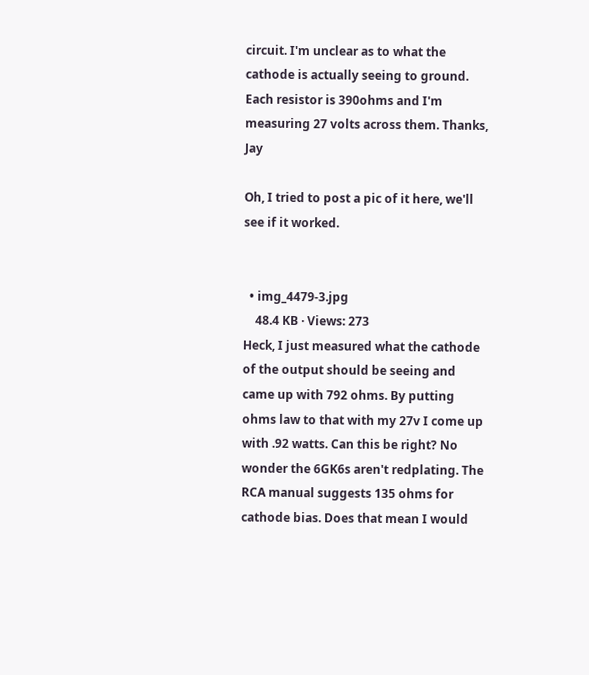circuit. I'm unclear as to what the cathode is actually seeing to ground. Each resistor is 390ohms and I'm measuring 27 volts across them. Thanks, Jay

Oh, I tried to post a pic of it here, we'll see if it worked.


  • img_4479-3.jpg
    48.4 KB · Views: 273
Heck, I just measured what the cathode of the output should be seeing and came up with 792 ohms. By putting ohms law to that with my 27v I come up with .92 watts. Can this be right? No wonder the 6GK6s aren't redplating. The RCA manual suggests 135 ohms for cathode bias. Does that mean I would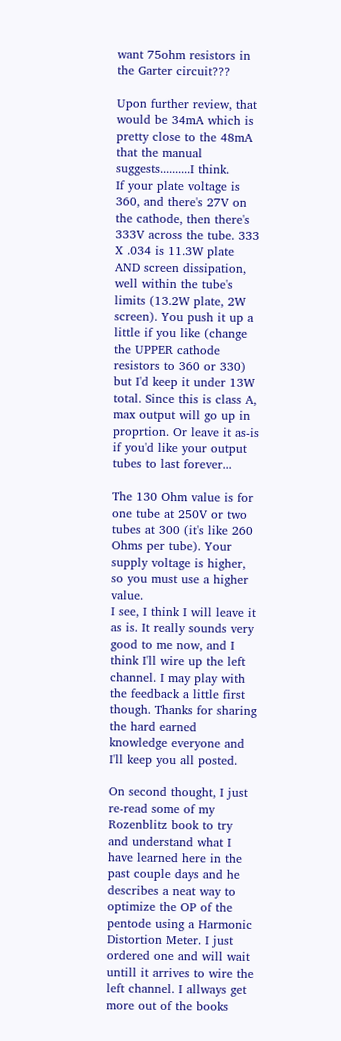want 75ohm resistors in the Garter circuit???

Upon further review, that would be 34mA which is pretty close to the 48mA that the manual suggests..........I think.
If your plate voltage is 360, and there's 27V on the cathode, then there's 333V across the tube. 333 X .034 is 11.3W plate AND screen dissipation, well within the tube's limits (13.2W plate, 2W screen). You push it up a little if you like (change the UPPER cathode resistors to 360 or 330) but I'd keep it under 13W total. Since this is class A, max output will go up in proprtion. Or leave it as-is if you'd like your output tubes to last forever...

The 130 Ohm value is for one tube at 250V or two tubes at 300 (it's like 260 Ohms per tube). Your supply voltage is higher, so you must use a higher value.
I see, I think I will leave it as is. It really sounds very good to me now, and I think I'll wire up the left channel. I may play with the feedback a little first though. Thanks for sharing the hard earned knowledge everyone and I'll keep you all posted.

On second thought, I just re-read some of my Rozenblitz book to try and understand what I have learned here in the past couple days and he describes a neat way to optimize the OP of the pentode using a Harmonic Distortion Meter. I just ordered one and will wait untill it arrives to wire the left channel. I allways get more out of the books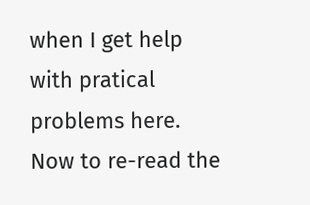when I get help with pratical problems here. Now to re-read the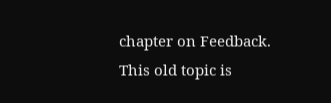chapter on Feedback.
This old topic is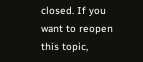closed. If you want to reopen this topic,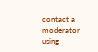contact a moderator using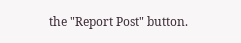the "Report Post" button.